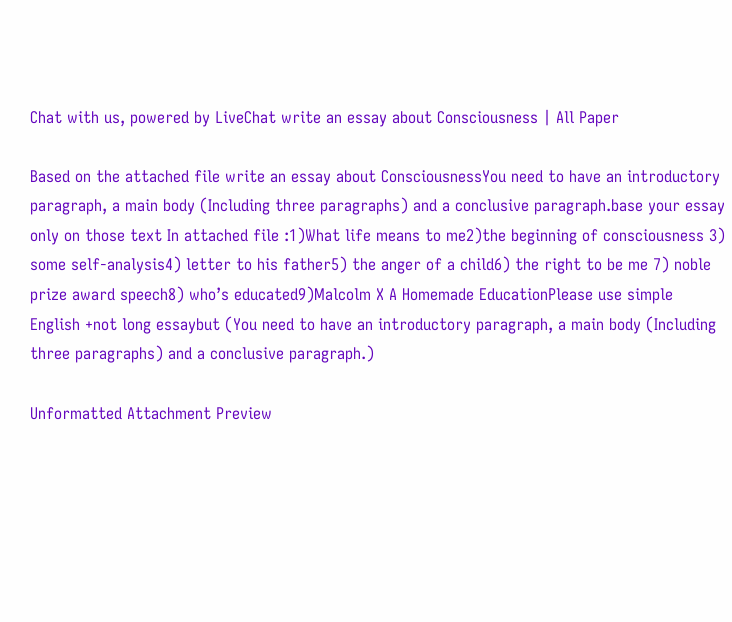Chat with us, powered by LiveChat write an essay about Consciousness | All Paper

Based on the attached file write an essay about ConsciousnessYou need to have an introductory paragraph, a main body (Including three paragraphs) and a conclusive paragraph.base your essay only on those text In attached file :1)What life means to me2)the beginning of consciousness 3) some self-analysis4) letter to his father5) the anger of a child6) the right to be me 7) noble prize award speech8) who’s educated9)Malcolm X A Homemade EducationPlease use simple English +not long essaybut (You need to have an introductory paragraph, a main body (Including three paragraphs) and a conclusive paragraph.)

Unformatted Attachment Preview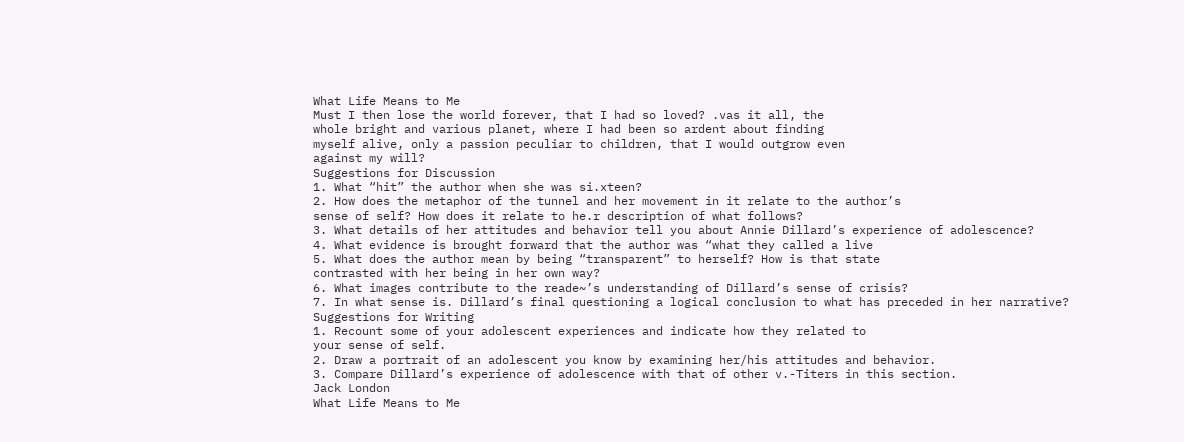What Life Means to Me
Must I then lose the world forever, that I had so loved? .vas it all, the
whole bright and various planet, where I had been so ardent about finding
myself alive, only a passion peculiar to children, that I would outgrow even
against my will?
Suggestions for Discussion
1. What “hit” the author when she was si.xteen?
2. How does the metaphor of the tunnel and her movement in it relate to the author’s
sense of self? How does it relate to he.r description of what follows?
3. What details of her attitudes and behavior tell you about Annie Dillard’s experience of adolescence?
4. What evidence is brought forward that the author was “what they called a live
5. What does the author mean by being “transparent” to herself? How is that state
contrasted with her being in her own way?
6. What images contribute to the reade~’s understanding of Dillard’s sense of crisis?
7. In what sense is. Dillard’s final questioning a logical conclusion to what has preceded in her narrative?
Suggestions for Writing
1. Recount some of your adolescent experiences and indicate how they related to
your sense of self.
2. Draw a portrait of an adolescent you know by examining her/his attitudes and behavior.
3. Compare Dillard’s experience of adolescence with that of other v.-Titers in this section.
Jack London
What Life Means to Me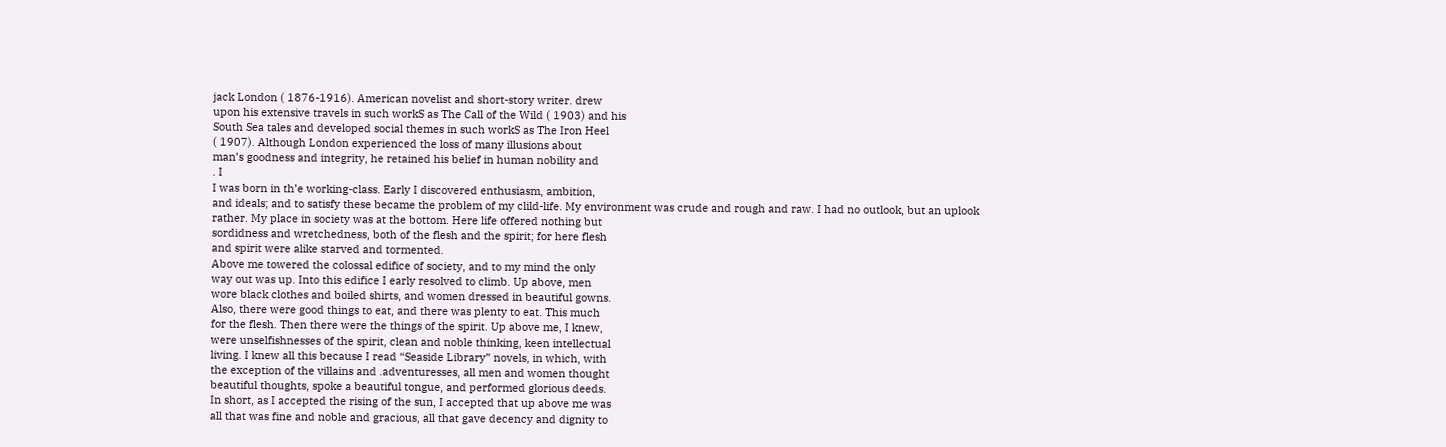jack London ( 1876-1916). American novelist and short-story writer. drew
upon his extensive travels in such workS as The Call of the Wild ( 1903) and his
South Sea tales and developed social themes in such workS as The Iron Heel
( 1907). Although London experienced the loss of many illusions about
man’s goodness and integrity, he retained his belief in human nobility and
. I
I was born in th’e working-class. Early I discovered enthusiasm, ambition,
and ideals; and to satisfy these became the problem of my clild-life. My environment was crude and rough and raw. I had no outlook, but an uplook
rather. My place in society was at the bottom. Here life offered nothing but
sordidness and wretchedness, both of the flesh and the spirit; for here flesh
and spirit were alike starved and tormented.
Above me towered the colossal edifice of society, and to my mind the only
way out was up. Into this edifice I early resolved to climb. Up above, men
wore black clothes and boiled shirts, and women dressed in beautiful gowns.
Also, there were good things to eat, and there was plenty to eat. This much
for the flesh. Then there were the things of the spirit. Up above me, I knew,
were unselfishnesses of the spirit, clean and noble thinking, keen intellectual
living. I knew all this because I read “Seaside Library” novels, in which, with
the exception of the villains and .adventuresses, all men and women thought
beautiful thoughts, spoke a beautiful tongue, and performed glorious deeds.
In short, as I accepted the rising of the sun, I accepted that up above me was
all that was fine and noble and gracious, all that gave decency and dignity to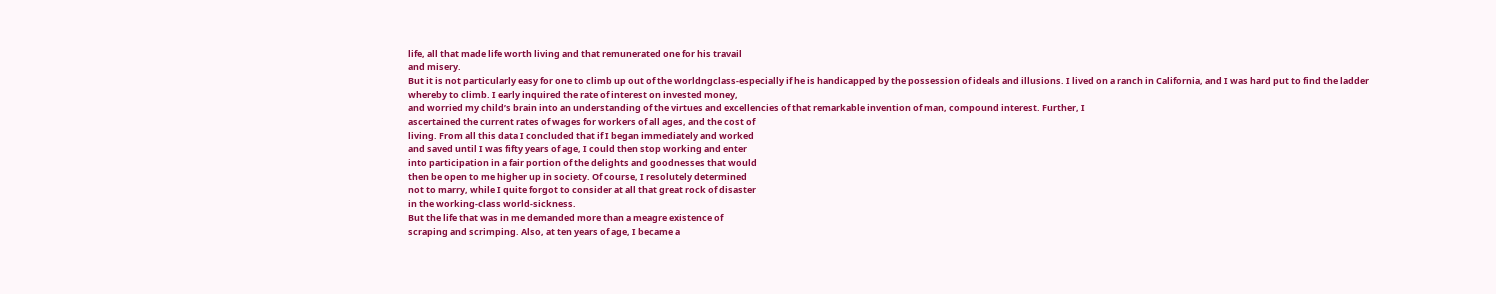life, all that made life worth living and that remunerated one for his travail
and misery.
But it is not particularly easy for one to climb up out of the worldngclass-especially if he is handicapped by the possession of ideals and illusions. I lived on a ranch in California, and I was hard put to find the ladder
whereby to climb. I early inquired the rate of interest on invested money,
and worried my child’s brain into an understanding of the virtues and excellencies of that remarkable invention of man, compound interest. Further, I
ascertained the current rates of wages for workers of all ages, and the cost of
living. From all this data I concluded that if I began immediately and worked
and saved until I was fifty years of age, I could then stop working and enter
into participation in a fair portion of the delights and goodnesses that would
then be open to me higher up in society. Of course, I resolutely determined
not to marry, while I quite forgot to consider at all that great rock of disaster
in the working-class world-sickness.
But the life that was in me demanded more than a meagre existence of
scraping and scrimping. Also, at ten years of age, I became a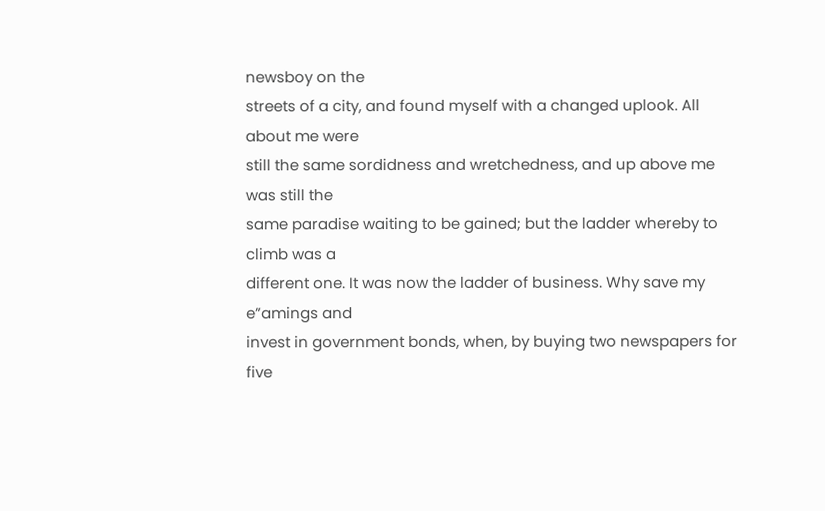newsboy on the
streets of a city, and found myself with a changed uplook. All about me were
still the same sordidness and wretchedness, and up above me was still the
same paradise waiting to be gained; but the ladder whereby to climb was a
different one. It was now the ladder of business. Why save my e”amings and
invest in government bonds, when, by buying two newspapers for five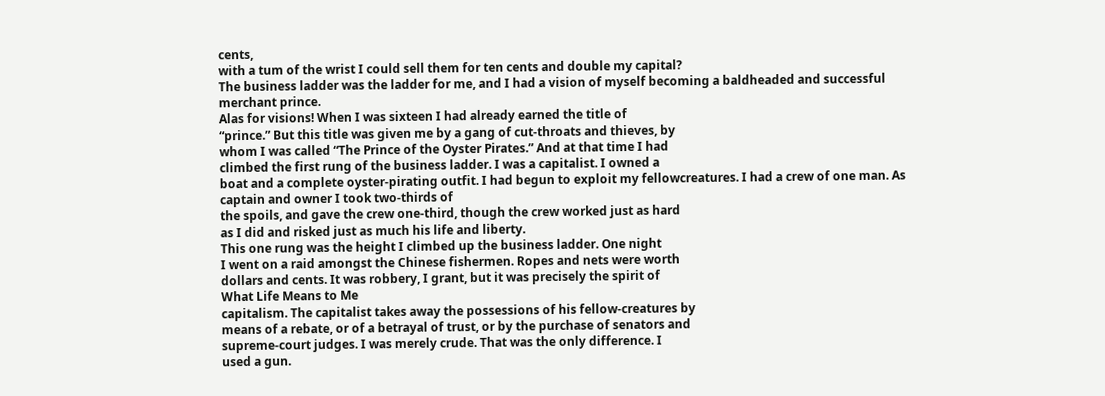cents,
with a tum of the wrist I could sell them for ten cents and double my capital?
The business ladder was the ladder for me, and I had a vision of myself becoming a baldheaded and successful merchant prince.
Alas for visions! When I was sixteen I had already earned the title of
“prince.” But this title was given me by a gang of cut-throats and thieves, by
whom I was called “The Prince of the Oyster Pirates.” And at that time I had
climbed the first rung of the business ladder. I was a capitalist. I owned a
boat and a complete oyster-pirating outfit. I had begun to exploit my fellowcreatures. I had a crew of one man. As captain and owner I took two-thirds of
the spoils, and gave the crew one-third, though the crew worked just as hard
as I did and risked just as much his life and liberty.
This one rung was the height I climbed up the business ladder. One night
I went on a raid amongst the Chinese fishermen. Ropes and nets were worth
dollars and cents. It was robbery, I grant, but it was precisely the spirit of
What Life Means to Me
capitalism. The capitalist takes away the possessions of his fellow-creatures by
means of a rebate, or of a betrayal of trust, or by the purchase of senators and
supreme-court judges. I was merely crude. That was the only difference. I
used a gun.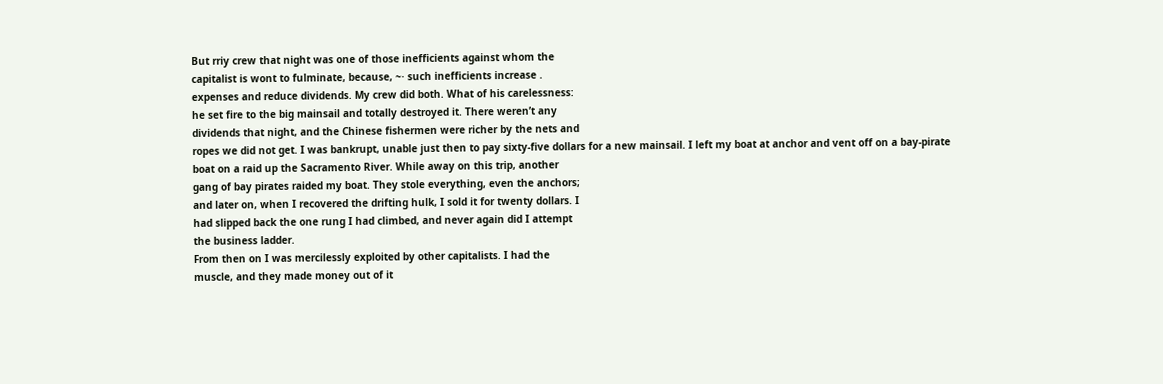But rriy crew that night was one of those inefficients against whom the
capitalist is wont to fulminate, because, ~· such inefficients increase .
expenses and reduce dividends. My crew did both. What of his carelessness:
he set fire to the big mainsail and totally destroyed it. There weren’t any
dividends that night, and the Chinese fishermen were richer by the nets and
ropes we did not get. I was bankrupt, unable just then to pay sixty-five dollars for a new mainsail. I left my boat at anchor and vent off on a bay-pirate
boat on a raid up the Sacramento River. While away on this trip, another
gang of bay pirates raided my boat. They stole everything, even the anchors;
and later on, when I recovered the drifting hulk, I sold it for twenty dollars. I
had slipped back the one rung I had climbed, and never again did I attempt
the business ladder.
From then on I was mercilessly exploited by other capitalists. I had the
muscle, and they made money out of it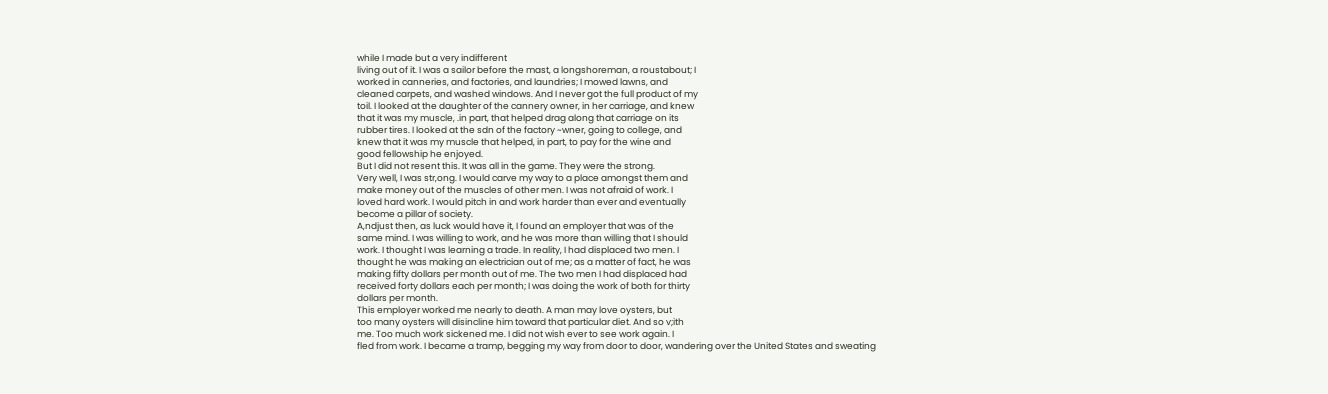while I made but a very indifferent
living out of it. I was a sailor before the mast, a longshoreman, a roustabout; I
worked in canneries, and factories, and laundries; I mowed lawns, and
cleaned carpets, and washed windows. And I never got the full product of my
toil. I looked at the daughter of the cannery owner, in her carriage, and knew
that it was my muscle, .in part, that helped drag along that carriage on its
rubber tires. I looked at the sdn of the factory ~wner, going to college, and
knew that it was my muscle that helped, in part, to pay for the wine and
good fellowship he enjoyed.
But I did not resent this. It was all in the game. They were the strong.
Very well, I was str,ong. I would carve my way to a place amongst them and
make money out of the muscles of other men. I was not afraid of work. I
loved hard work. I would pitch in and work harder than ever and eventually
become a pillar of society.
A,ndjust then, as luck would have it, I found an employer that was of the
same mind. I was willing to work, and he was more than willing that I should
work. I thought I was learning a trade. In reality, I had displaced two men. I
thought he was making an electrician out of me; as a matter of fact, he was
making fifty dollars per month out of me. The two men I had displaced had
received forty dollars each per month; I was doing the work of both for thirty
dollars per month.
This employer worked me nearly to death. A man may love oysters, but
too many oysters will disincline him toward that particular diet. And so v;ith
me. Too much work sickened me. I did not wish ever to see work again. I
fled from work. I became a tramp, begging my way from door to door, wandering over the United States and sweating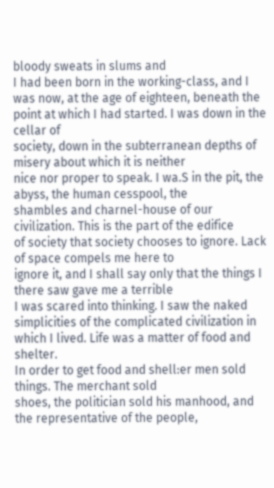bloody sweats in slums and
I had been born in the working-class, and I was now, at the age of eighteen, beneath the point at which I had started. I was down in the cellar of
society, down in the subterranean depths of misery about which it is neither
nice nor proper to speak. I wa.S in the pit, the abyss, the human cesspool, the
shambles and charnel-house of our civilization. This is the part of the edifice
of society that society chooses to ignore. Lack of space compels me here to
ignore it, and I shall say only that the things I there saw gave me a terrible
I was scared into thinking. I saw the naked simplicities of the complicated civilization in which I lived. Life was a matter of food and shelter.
In order to get food and shell:er men sold things. The merchant sold
shoes, the politician sold his manhood, and the representative of the people,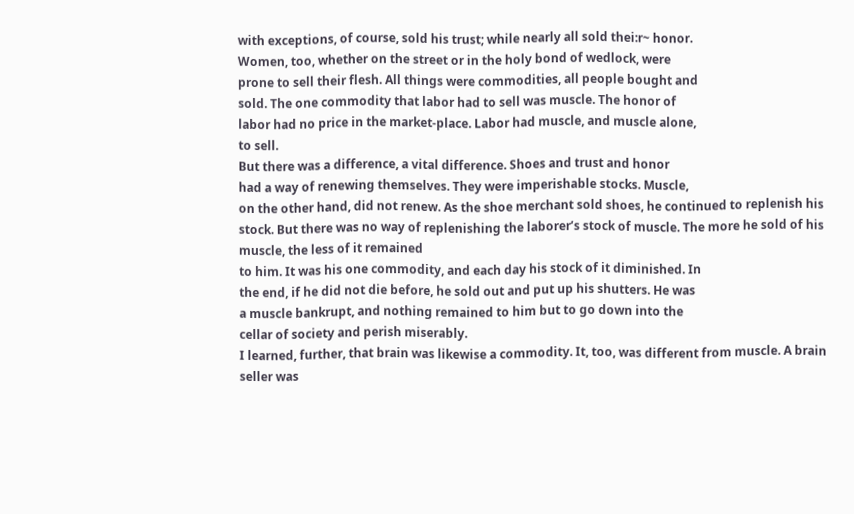with exceptions, of course, sold his trust; while nearly all sold thei:r~ honor.
Women, too, whether on the street or in the holy bond of wedlock, were
prone to sell their flesh. All things were commodities, all people bought and
sold. The one commodity that labor had to sell was muscle. The honor of
labor had no price in the market-place. Labor had muscle, and muscle alone,
to sell.
But there was a difference, a vital difference. Shoes and trust and honor
had a way of renewing themselves. They were imperishable stocks. Muscle,
on the other hand, did not renew. As the shoe merchant sold shoes, he continued to replenish his stock. But there was no way of replenishing the laborer’s stock of muscle. The more he sold of his muscle, the less of it remained
to him. It was his one commodity, and each day his stock of it diminished. In
the end, if he did not die before, he sold out and put up his shutters. He was
a muscle bankrupt, and nothing remained to him but to go down into the
cellar of society and perish miserably.
I learned, further, that brain was likewise a commodity. It, too, was different from muscle. A brain seller was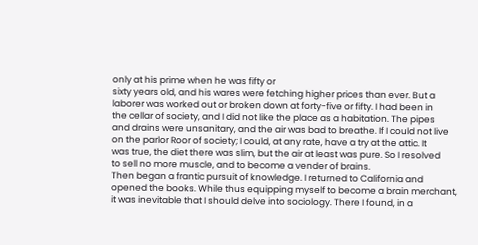only at his prime when he was fifty or
sixty years old, and his wares were fetching higher prices than ever. But a
laborer was worked out or broken down at forty-five or fifty. I had been in
the cellar of society, and I did not like the place as a habitation. The pipes
and drains were unsanitary, and the air was bad to breathe. If I could not live
on the parlor Roor of society; I could, at any rate, have a try at the attic. It
was true, the diet there was slim, but the air at least was pure. So I resolved
to sell no more muscle, and to become a vender of brains.
Then began a frantic pursuit of knowledge. I returned to California and
opened the books. While thus equipping myself to become a brain merchant,
it was inevitable that I should delve into sociology. There I found, in a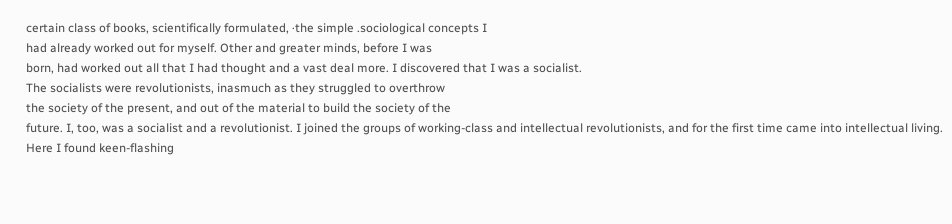certain class of books, scientifically formulated, ·the simple .sociological concepts I
had already worked out for myself. Other and greater minds, before I was
born, had worked out all that I had thought and a vast deal more. I discovered that I was a socialist.
The socialists were revolutionists, inasmuch as they struggled to overthrow
the society of the present, and out of the material to build the society of the
future. I, too, was a socialist and a revolutionist. I joined the groups of working-class and intellectual revolutionists, and for the first time came into intellectual living. Here I found keen-flashing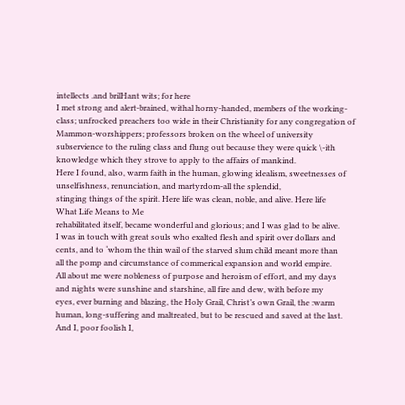intellects .and brilHant wits; for here
I met strong and alert-brained, withal horny-handed, members of the working-class; unfrocked preachers too wide in their Christianity for any congregation of Mammon-worshippers; professors broken on the wheel of university
subservience to the ruling class and flung out because they were quick \-ith
knowledge which they strove to apply to the affairs of mankind.
Here I found, also, warm faith in the human, glowing idealism, sweetnesses of unselfishness, renunciation, and martyrdom-all the splendid,
stinging things of the spirit. Here life was clean, noble, and alive. Here life
What Life Means to Me
rehabilitated itself, became wonderful and glorious; and I was glad to be alive.
I was in touch with great souls who exalted flesh and spirit over dollars and
cents, and to ‘whom the thin wail of the starved slum child meant more than
all the pomp and circumstance of commerical expansion and world empire.
All about me were nobleness of purpose and heroism of effort, and my days
and nights were sunshine and starshine, all fire and dew, with before my
eyes, ever burning and blazing, the Holy Grail, Christ’s own Grail, the :warm
human, long-suffering and maltreated, but to be rescued and saved at the last.
And I, poor foolish I,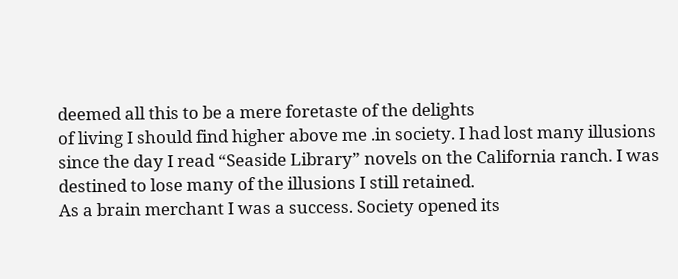deemed all this to be a mere foretaste of the delights
of living I should find higher above me .in society. I had lost many illusions
since the day I read “Seaside Library” novels on the California ranch. I was
destined to lose many of the illusions I still retained.
As a brain merchant I was a success. Society opened its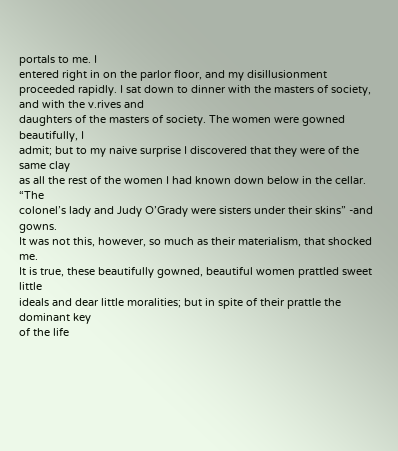portals to me. I
entered right in on the parlor floor, and my disillusionment proceeded rapidly. I sat down to dinner with the masters of society, and with the v.rives and
daughters of the masters of society. The women were gowned beautifully, I
admit; but to my naive surprise I discovered that they were of the same clay
as all the rest of the women I had known down below in the cellar. “The
colonel’s lady and Judy O’Grady were sisters under their skins” -and gowns.
It was not this, however, so much as their materialism, that shocked me.
It is true, these beautifully gowned, beautiful women prattled sweet little
ideals and dear little moralities; but in spite of their prattle the dominant key
of the life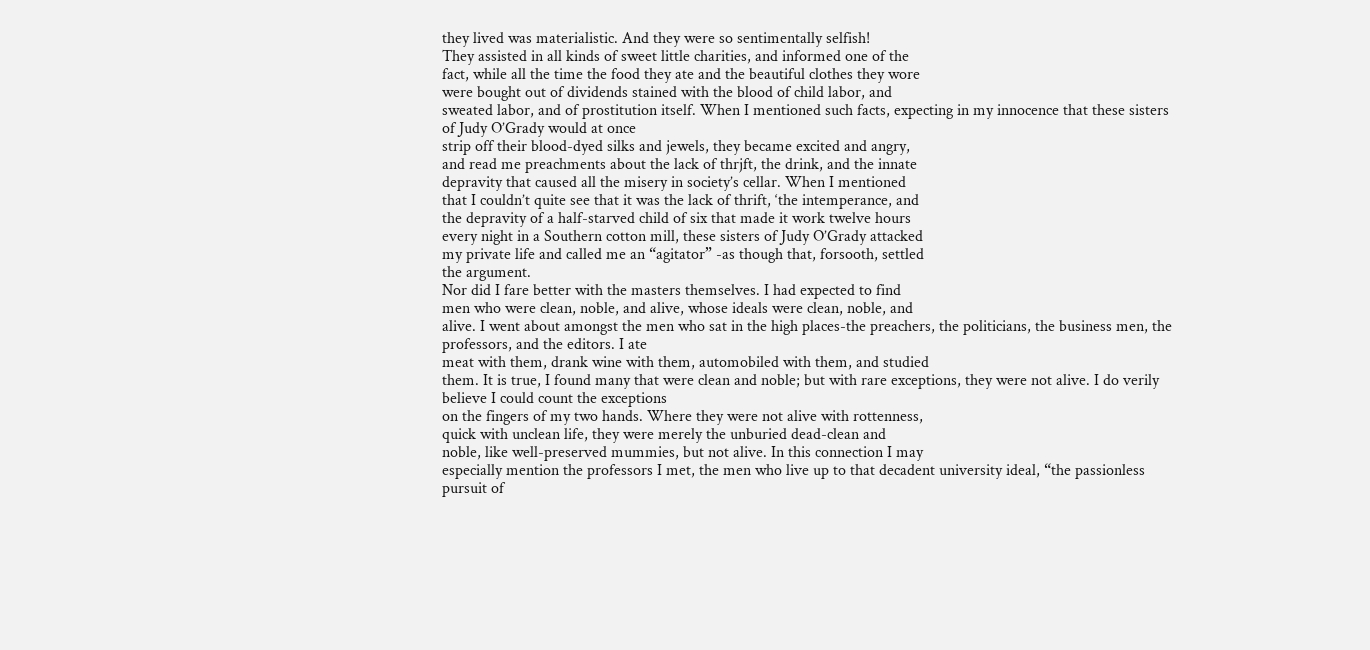they lived was materialistic. And they were so sentimentally selfish!
They assisted in all kinds of sweet little charities, and informed one of the
fact, while all the time the food they ate and the beautiful clothes they wore
were bought out of dividends stained with the blood of child labor, and
sweated labor, and of prostitution itself. When I mentioned such facts, expecting in my innocence that these sisters of Judy O’Grady would at once
strip off their blood-dyed silks and jewels, they became excited and angry,
and read me preachments about the lack of thrjft, the drink, and the innate
depravity that caused all the misery in society’s cellar. When I mentioned
that I couldn’t quite see that it was the lack of thrift, ‘the intemperance, and
the depravity of a half-starved child of six that made it work twelve hours
every night in a Southern cotton mill, these sisters of Judy O’Grady attacked
my private life and called me an “agitator” -as though that, forsooth, settled
the argument.
Nor did I fare better with the masters themselves. I had expected to find
men who were clean, noble, and alive, whose ideals were clean, noble, and
alive. I went about amongst the men who sat in the high places-the preachers, the politicians, the business men, the professors, and the editors. I ate
meat with them, drank wine with them, automobiled with them, and studied
them. It is true, I found many that were clean and noble; but with rare exceptions, they were not alive. I do verily believe I could count the exceptions
on the fingers of my two hands. Where they were not alive with rottenness,
quick with unclean life, they were merely the unburied dead-clean and
noble, like well-preserved mummies, but not alive. In this connection I may
especially mention the professors I met, the men who live up to that decadent university ideal, “the passionless pursuit of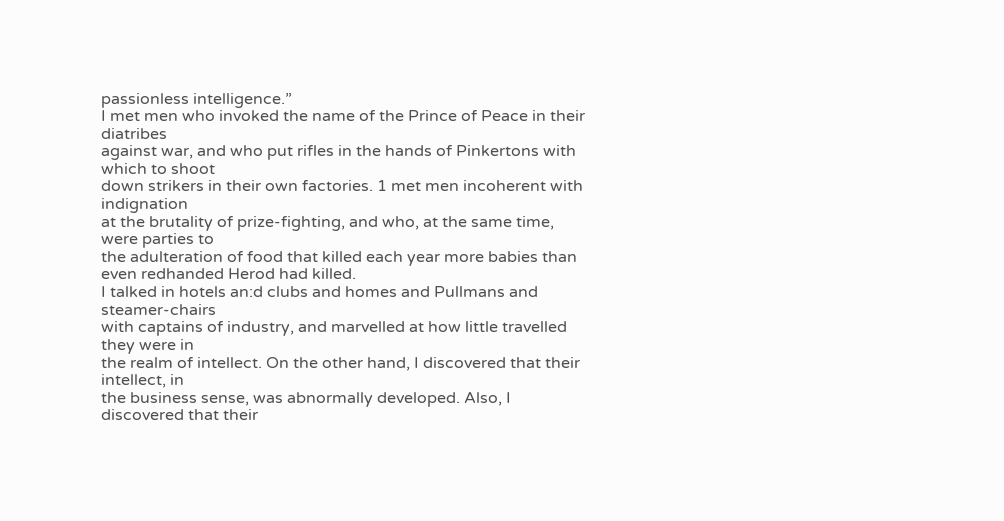passionless intelligence.”
I met men who invoked the name of the Prince of Peace in their diatribes
against war, and who put rifles in the hands of Pinkertons with which to shoot
down strikers in their own factories. 1 met men incoherent with indignation
at the brutality of prize-fighting, and who, at the same time, were parties to
the adulteration of food that killed each year more babies than even redhanded Herod had killed.
I talked in hotels an:d clubs and homes and Pullmans and steamer-chairs
with captains of industry, and marvelled at how little travelled they were in
the realm of intellect. On the other hand, I discovered that their intellect, in
the business sense, was abnormally developed. Also, I discovered that their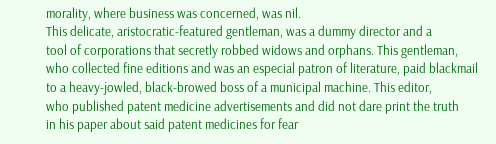morality, where business was concerned, was nil.
This delicate, aristocratic-featured gentleman, was a dummy director and a
tool of corporations that secretly robbed widows and orphans. This gentleman,
who collected fine editions and was an especial patron of literature, paid blackmail to a heavy-jowled, black-browed boss of a municipal machine. This editor,
who published patent medicine advertisements and did not dare print the truth
in his paper about said patent medicines for fear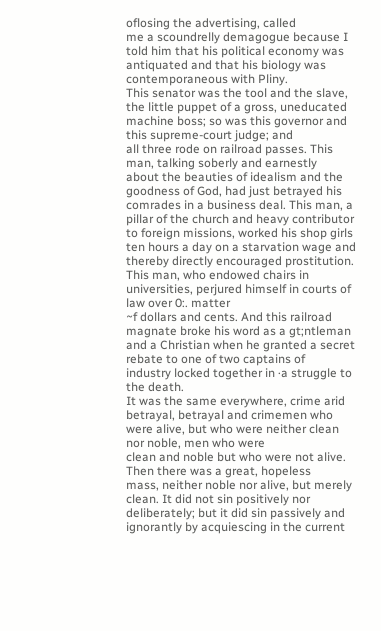oflosing the advertising, called
me a scoundrelly demagogue because I told him that his political economy was
antiquated and that his biology was contemporaneous with Pliny.
This senator was the tool and the slave, the little puppet of a gross, uneducated machine boss; so was this governor and this supreme-court judge; and
all three rode on railroad passes. This man, talking soberly and earnestly
about the beauties of idealism and the goodness of God, had just betrayed his
comrades in a business deal. This man, a pillar of the church and heavy contributor to foreign missions, worked his shop girls ten hours a day on a starvation wage and thereby directly encouraged prostitution. This man, who endowed chairs in universities, perjured himself in courts of law over 0:. matter
~f dollars and cents. And this railroad magnate broke his word as a gt;ntleman
and a Christian when he granted a secret rebate to one of two captains of
industry locked together in ·a struggle to the death.
It was the same everywhere, crime arid betrayal, betrayal and crimemen who were alive, but who were neither clean nor noble, men who were
clean and noble but who were not alive. Then there was a great, hopeless
mass, neither noble nor alive, but merely clean. It did not sin positively nor
deliberately; but it did sin passively and ignorantly by acquiescing in the current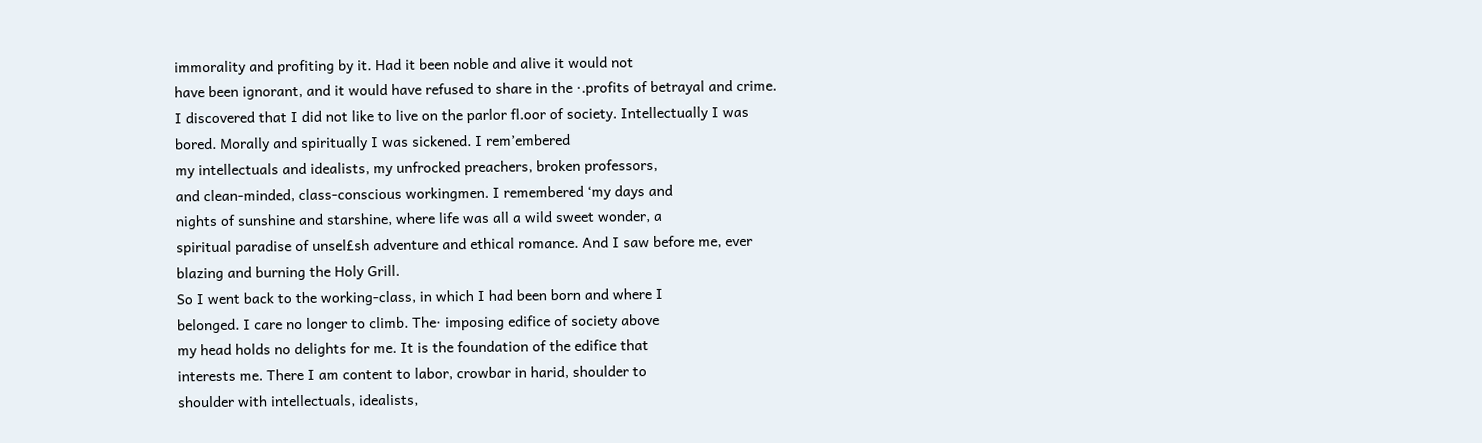immorality and profiting by it. Had it been noble and alive it would not
have been ignorant, and it would have refused to share in the ·.profits of betrayal and crime.
I discovered that I did not like to live on the parlor fl.oor of society. Intellectually I was bored. Morally and spiritually I was sickened. I rem’embered
my intellectuals and idealists, my unfrocked preachers, broken professors,
and clean-minded, class-conscious workingmen. I remembered ‘my days and
nights of sunshine and starshine, where life was all a wild sweet wonder, a
spiritual paradise of unsel£sh adventure and ethical romance. And I saw before me, ever blazing and burning the Holy Grill.
So I went back to the working-class, in which I had been born and where I
belonged. I care no longer to climb. The· imposing edifice of society above
my head holds no delights for me. It is the foundation of the edifice that
interests me. There I am content to labor, crowbar in harid, shoulder to
shoulder with intellectuals, idealists,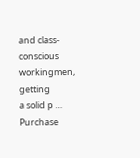and class-conscious workingmen, getting
a solid p …
Purchase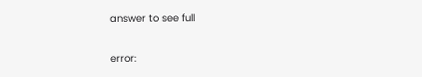answer to see full

error: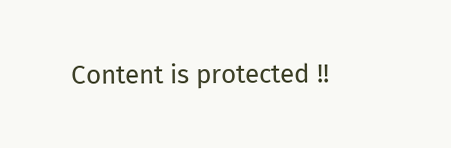Content is protected !!